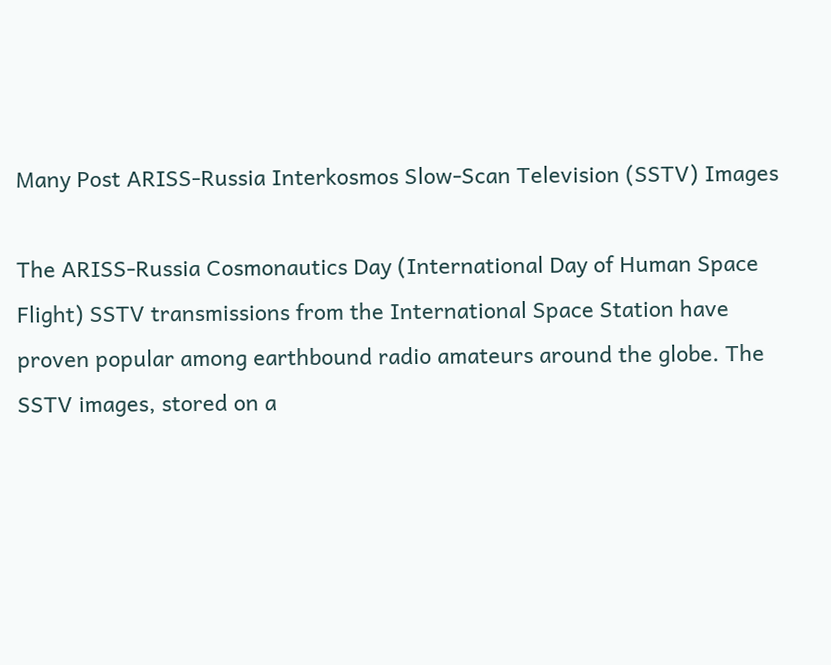Many Post ARISS-Russia Interkosmos Slow-Scan Television (SSTV) Images

The ARISS-Russia Cosmonautics Day (International Day of Human Space Flight) SSTV transmissions from the International Space Station have proven popular among earthbound radio amateurs around the globe. The SSTV images, stored on a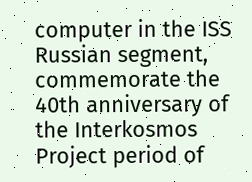computer in the ISS Russian segment, commemorate the 40th anniversary of the Interkosmos Project period of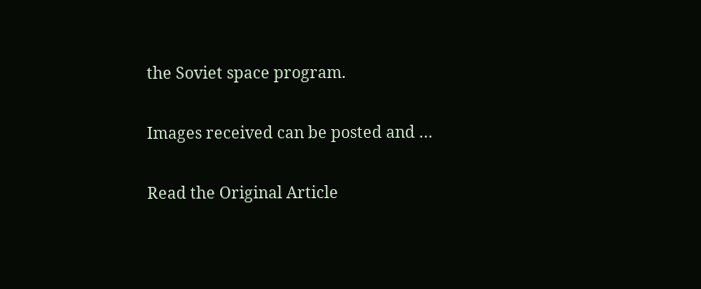the Soviet space program.

Images received can be posted and …

Read the Original Article